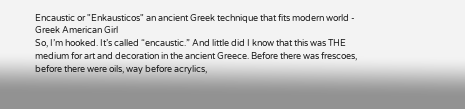Encaustic or "Enkausticos" an ancient Greek technique that fits modern world - Greek American Girl
So, I’m hooked. It’s called “encaustic.” And little did I know that this was THE medium for art and decoration in the ancient Greece. Before there was frescoes, before there were oils, way before acrylics,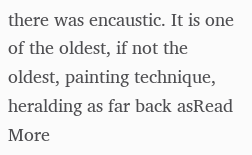there was encaustic. It is one of the oldest, if not the oldest, painting technique, heralding as far back asRead More